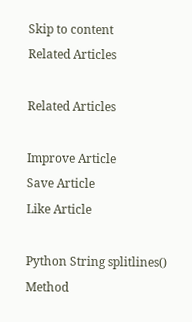Skip to content
Related Articles

Related Articles

Improve Article
Save Article
Like Article

Python String splitlines() Method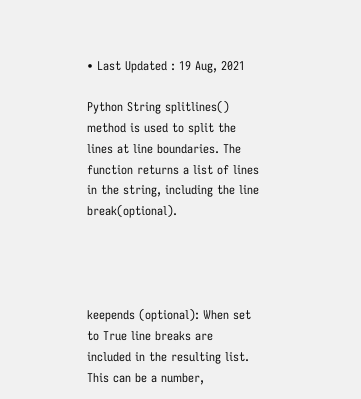• Last Updated : 19 Aug, 2021

Python String splitlines() method is used to split the lines at line boundaries. The function returns a list of lines in the string, including the line break(optional).




keepends (optional): When set to True line breaks are included in the resulting list. This can be a number,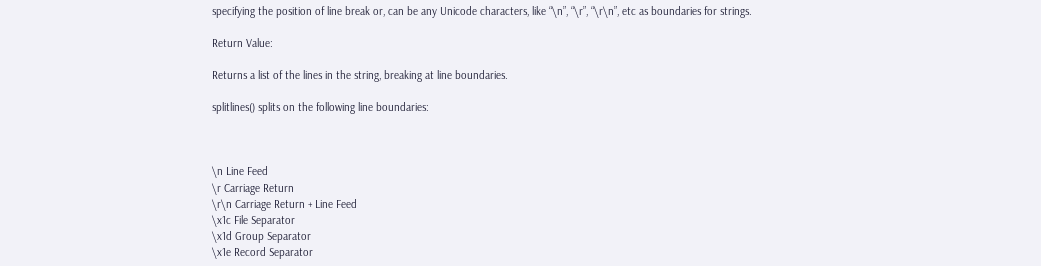specifying the position of line break or, can be any Unicode characters, like “\n”, “\r”, “\r\n”, etc as boundaries for strings.

Return Value:

Returns a list of the lines in the string, breaking at line boundaries.

splitlines() splits on the following line boundaries:



\n Line Feed
\r Carriage Return
\r\n Carriage Return + Line Feed
\x1c File Separator
\x1d Group Separator
\x1e Record Separator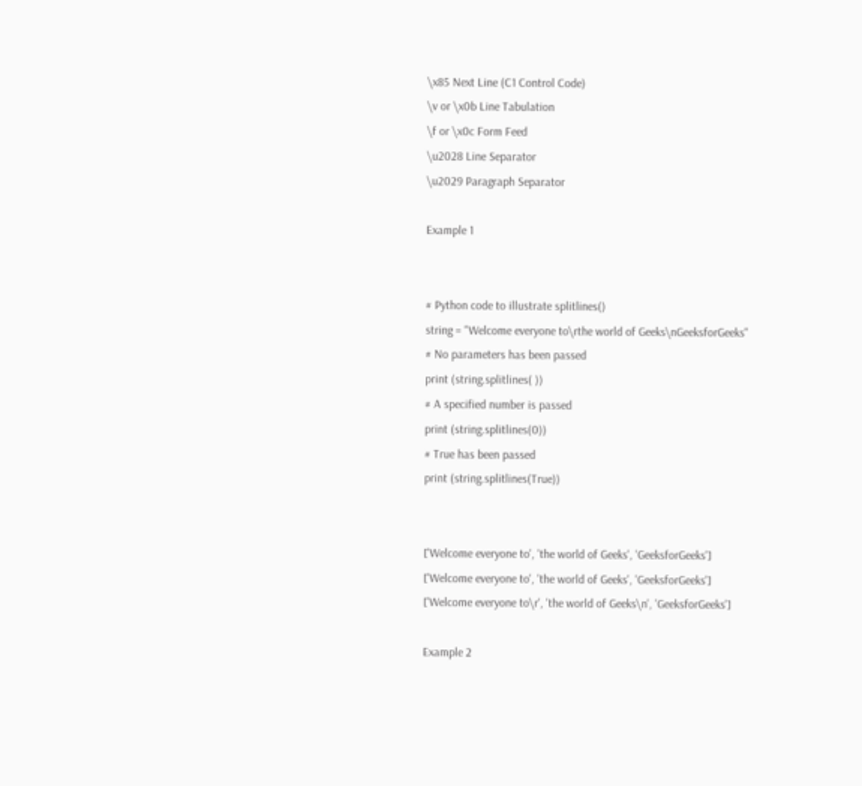\x85 Next Line (C1 Control Code)
\v or \x0b Line Tabulation
\f or \x0c Form Feed
\u2028 Line Separator
\u2029 Paragraph Separator

Example 1


# Python code to illustrate splitlines()
string = "Welcome everyone to\rthe world of Geeks\nGeeksforGeeks"
# No parameters has been passed
print (string.splitlines( ))
# A specified number is passed
print (string.splitlines(0))
# True has been passed
print (string.splitlines(True))


['Welcome everyone to', 'the world of Geeks', 'GeeksforGeeks']
['Welcome everyone to', 'the world of Geeks', 'GeeksforGeeks']
['Welcome everyone to\r', 'the world of Geeks\n', 'GeeksforGeeks']

Example 2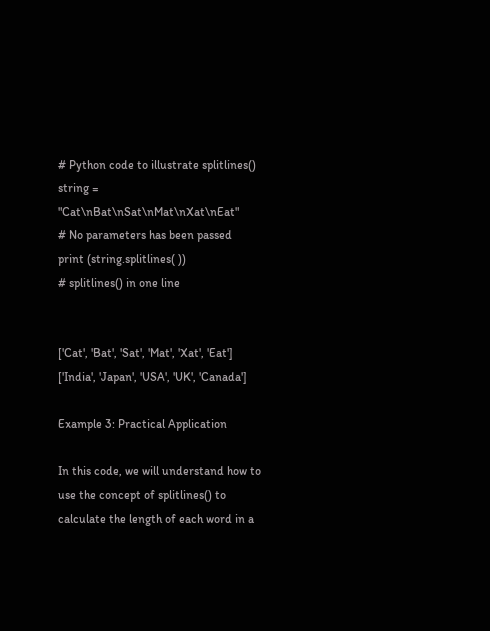# Python code to illustrate splitlines()
string = "Cat\nBat\nSat\nMat\nXat\nEat"
# No parameters has been passed
print (string.splitlines( ))
# splitlines() in one line


['Cat', 'Bat', 'Sat', 'Mat', 'Xat', 'Eat']
['India', 'Japan', 'USA', 'UK', 'Canada']

Example 3: Practical Application

In this code, we will understand how to use the concept of splitlines() to calculate the length of each word in a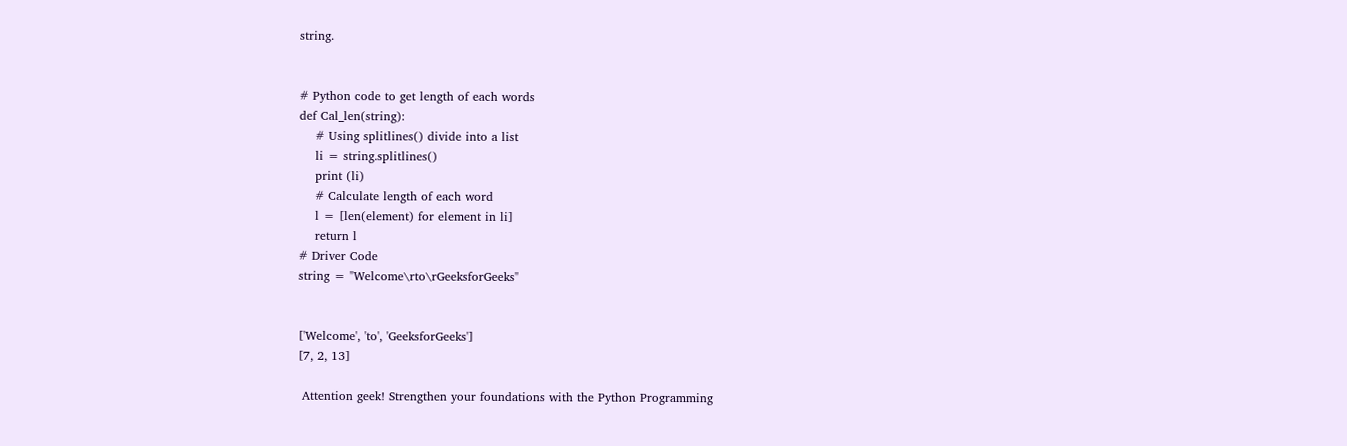string.


# Python code to get length of each words
def Cal_len(string):
    # Using splitlines() divide into a list
    li = string.splitlines()
    print (li)
    # Calculate length of each word
    l = [len(element) for element in li]
    return l
# Driver Code
string = "Welcome\rto\rGeeksforGeeks"


['Welcome', 'to', 'GeeksforGeeks']
[7, 2, 13]

 Attention geek! Strengthen your foundations with the Python Programming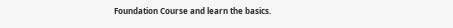Foundation Course and learn the basics.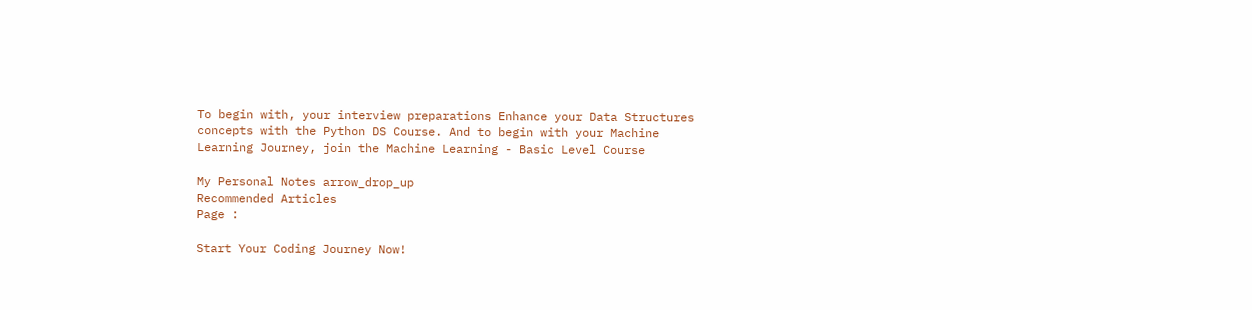To begin with, your interview preparations Enhance your Data Structures concepts with the Python DS Course. And to begin with your Machine Learning Journey, join the Machine Learning - Basic Level Course

My Personal Notes arrow_drop_up
Recommended Articles
Page :

Start Your Coding Journey Now!